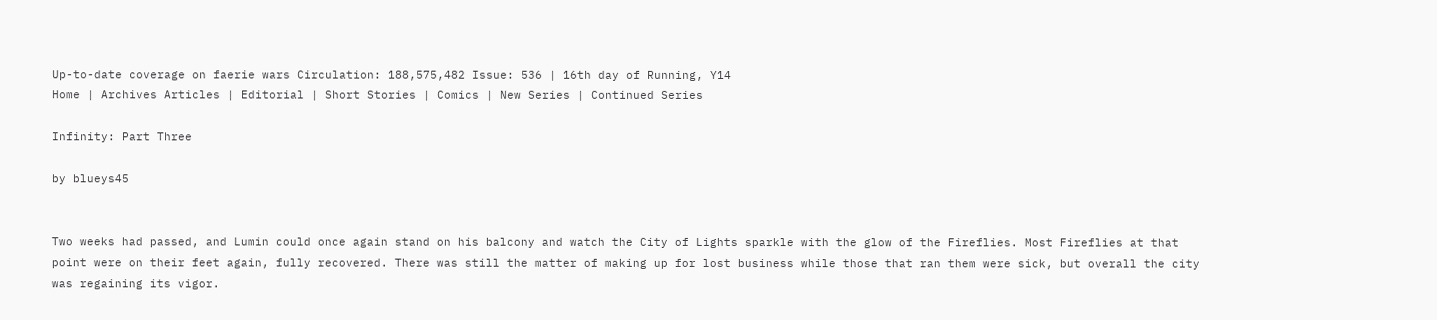Up-to-date coverage on faerie wars Circulation: 188,575,482 Issue: 536 | 16th day of Running, Y14
Home | Archives Articles | Editorial | Short Stories | Comics | New Series | Continued Series

Infinity: Part Three

by blueys45


Two weeks had passed, and Lumin could once again stand on his balcony and watch the City of Lights sparkle with the glow of the Fireflies. Most Fireflies at that point were on their feet again, fully recovered. There was still the matter of making up for lost business while those that ran them were sick, but overall the city was regaining its vigor.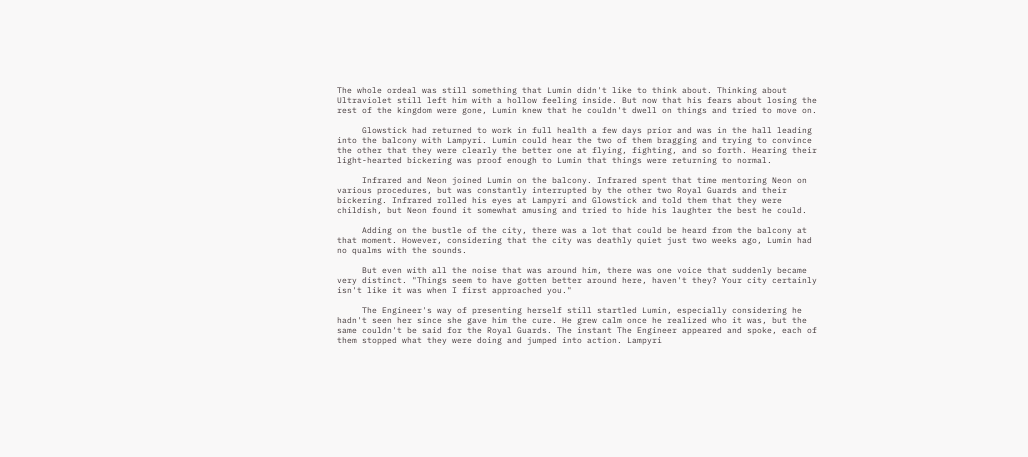The whole ordeal was still something that Lumin didn't like to think about. Thinking about Ultraviolet still left him with a hollow feeling inside. But now that his fears about losing the rest of the kingdom were gone, Lumin knew that he couldn't dwell on things and tried to move on.

     Glowstick had returned to work in full health a few days prior and was in the hall leading into the balcony with Lampyri. Lumin could hear the two of them bragging and trying to convince the other that they were clearly the better one at flying, fighting, and so forth. Hearing their light-hearted bickering was proof enough to Lumin that things were returning to normal.

     Infrared and Neon joined Lumin on the balcony. Infrared spent that time mentoring Neon on various procedures, but was constantly interrupted by the other two Royal Guards and their bickering. Infrared rolled his eyes at Lampyri and Glowstick and told them that they were childish, but Neon found it somewhat amusing and tried to hide his laughter the best he could.

     Adding on the bustle of the city, there was a lot that could be heard from the balcony at that moment. However, considering that the city was deathly quiet just two weeks ago, Lumin had no qualms with the sounds.

     But even with all the noise that was around him, there was one voice that suddenly became very distinct. "Things seem to have gotten better around here, haven't they? Your city certainly isn't like it was when I first approached you."

     The Engineer's way of presenting herself still startled Lumin, especially considering he hadn't seen her since she gave him the cure. He grew calm once he realized who it was, but the same couldn't be said for the Royal Guards. The instant The Engineer appeared and spoke, each of them stopped what they were doing and jumped into action. Lampyri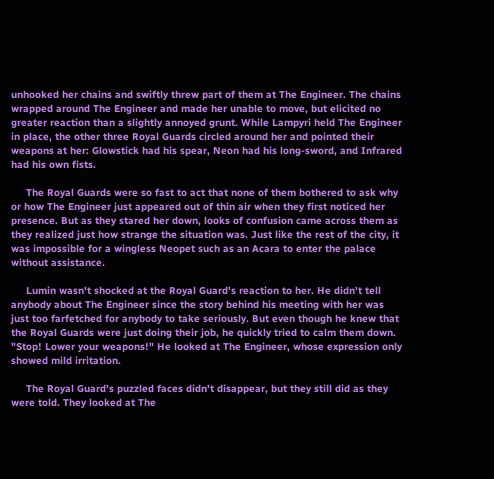unhooked her chains and swiftly threw part of them at The Engineer. The chains wrapped around The Engineer and made her unable to move, but elicited no greater reaction than a slightly annoyed grunt. While Lampyri held The Engineer in place, the other three Royal Guards circled around her and pointed their weapons at her: Glowstick had his spear, Neon had his long-sword, and Infrared had his own fists.

     The Royal Guards were so fast to act that none of them bothered to ask why or how The Engineer just appeared out of thin air when they first noticed her presence. But as they stared her down, looks of confusion came across them as they realized just how strange the situation was. Just like the rest of the city, it was impossible for a wingless Neopet such as an Acara to enter the palace without assistance.

     Lumin wasn't shocked at the Royal Guard's reaction to her. He didn't tell anybody about The Engineer since the story behind his meeting with her was just too farfetched for anybody to take seriously. But even though he knew that the Royal Guards were just doing their job, he quickly tried to calm them down. "Stop! Lower your weapons!" He looked at The Engineer, whose expression only showed mild irritation.

     The Royal Guard's puzzled faces didn't disappear, but they still did as they were told. They looked at The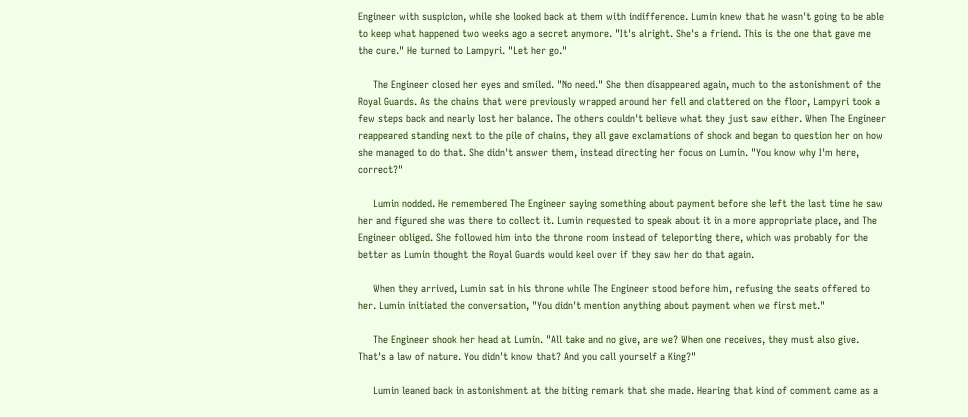Engineer with suspicion, while she looked back at them with indifference. Lumin knew that he wasn't going to be able to keep what happened two weeks ago a secret anymore. "It's alright. She's a friend. This is the one that gave me the cure." He turned to Lampyri. "Let her go."

     The Engineer closed her eyes and smiled. "No need." She then disappeared again, much to the astonishment of the Royal Guards. As the chains that were previously wrapped around her fell and clattered on the floor, Lampyri took a few steps back and nearly lost her balance. The others couldn't believe what they just saw either. When The Engineer reappeared standing next to the pile of chains, they all gave exclamations of shock and began to question her on how she managed to do that. She didn't answer them, instead directing her focus on Lumin. "You know why I'm here, correct?"

     Lumin nodded. He remembered The Engineer saying something about payment before she left the last time he saw her and figured she was there to collect it. Lumin requested to speak about it in a more appropriate place, and The Engineer obliged. She followed him into the throne room instead of teleporting there, which was probably for the better as Lumin thought the Royal Guards would keel over if they saw her do that again.

     When they arrived, Lumin sat in his throne while The Engineer stood before him, refusing the seats offered to her. Lumin initiated the conversation, "You didn't mention anything about payment when we first met."

     The Engineer shook her head at Lumin. "All take and no give, are we? When one receives, they must also give. That's a law of nature. You didn't know that? And you call yourself a King?"

     Lumin leaned back in astonishment at the biting remark that she made. Hearing that kind of comment came as a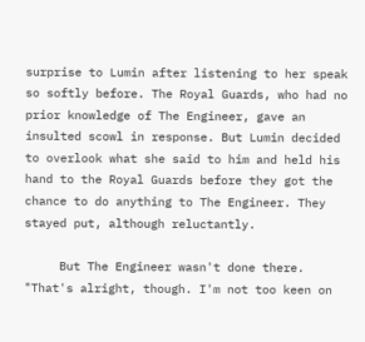surprise to Lumin after listening to her speak so softly before. The Royal Guards, who had no prior knowledge of The Engineer, gave an insulted scowl in response. But Lumin decided to overlook what she said to him and held his hand to the Royal Guards before they got the chance to do anything to The Engineer. They stayed put, although reluctantly.

     But The Engineer wasn't done there. "That's alright, though. I'm not too keen on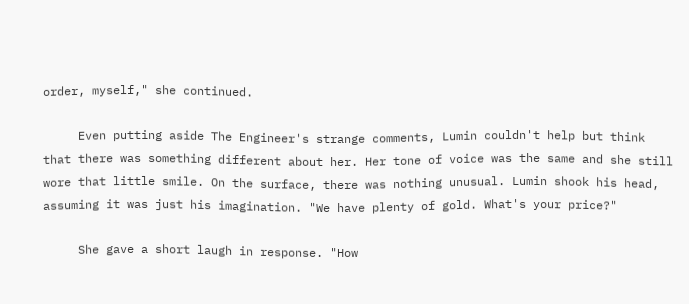order, myself," she continued.

     Even putting aside The Engineer's strange comments, Lumin couldn't help but think that there was something different about her. Her tone of voice was the same and she still wore that little smile. On the surface, there was nothing unusual. Lumin shook his head, assuming it was just his imagination. "We have plenty of gold. What's your price?"

     She gave a short laugh in response. "How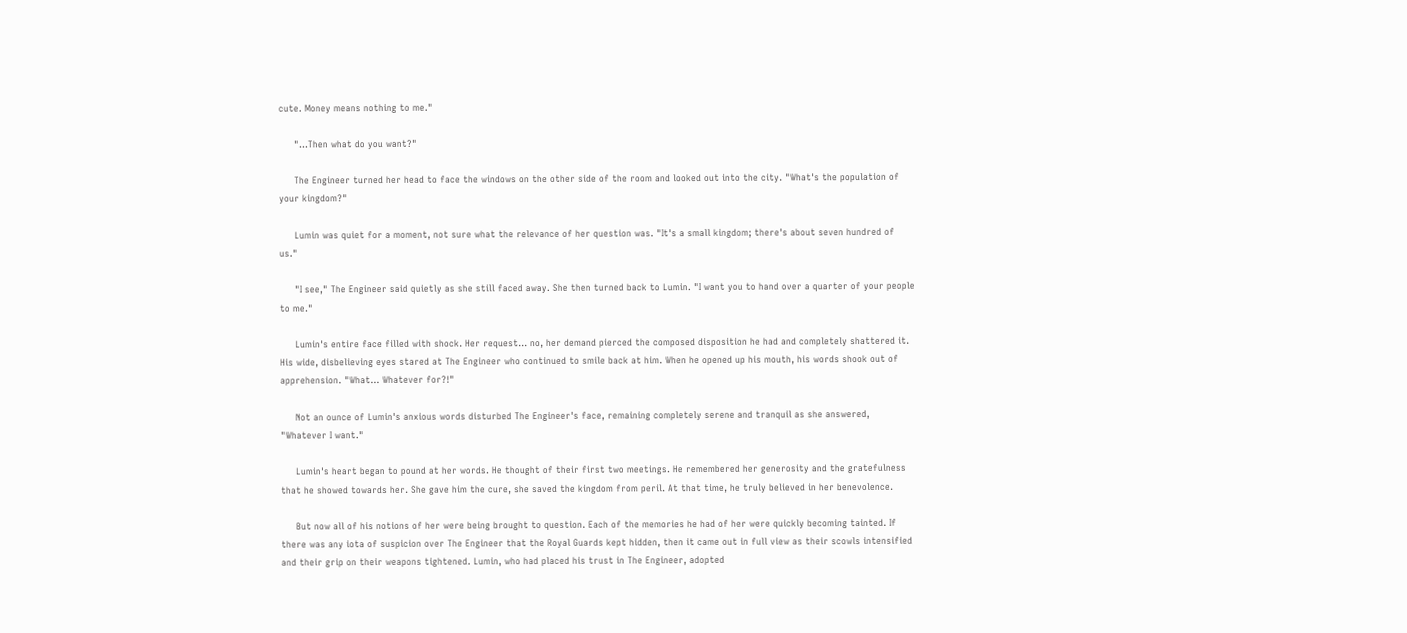cute. Money means nothing to me."

     "...Then what do you want?"

     The Engineer turned her head to face the windows on the other side of the room and looked out into the city. "What's the population of your kingdom?"

     Lumin was quiet for a moment, not sure what the relevance of her question was. "It's a small kingdom; there's about seven hundred of us."

     "I see," The Engineer said quietly as she still faced away. She then turned back to Lumin. "I want you to hand over a quarter of your people to me."

     Lumin's entire face filled with shock. Her request... no, her demand pierced the composed disposition he had and completely shattered it. His wide, disbelieving eyes stared at The Engineer who continued to smile back at him. When he opened up his mouth, his words shook out of apprehension. "What... Whatever for?!"

     Not an ounce of Lumin's anxious words disturbed The Engineer's face, remaining completely serene and tranquil as she answered, "Whatever I want."

     Lumin's heart began to pound at her words. He thought of their first two meetings. He remembered her generosity and the gratefulness that he showed towards her. She gave him the cure, she saved the kingdom from peril. At that time, he truly believed in her benevolence.

     But now all of his notions of her were being brought to question. Each of the memories he had of her were quickly becoming tainted. If there was any iota of suspicion over The Engineer that the Royal Guards kept hidden, then it came out in full view as their scowls intensified and their grip on their weapons tightened. Lumin, who had placed his trust in The Engineer, adopted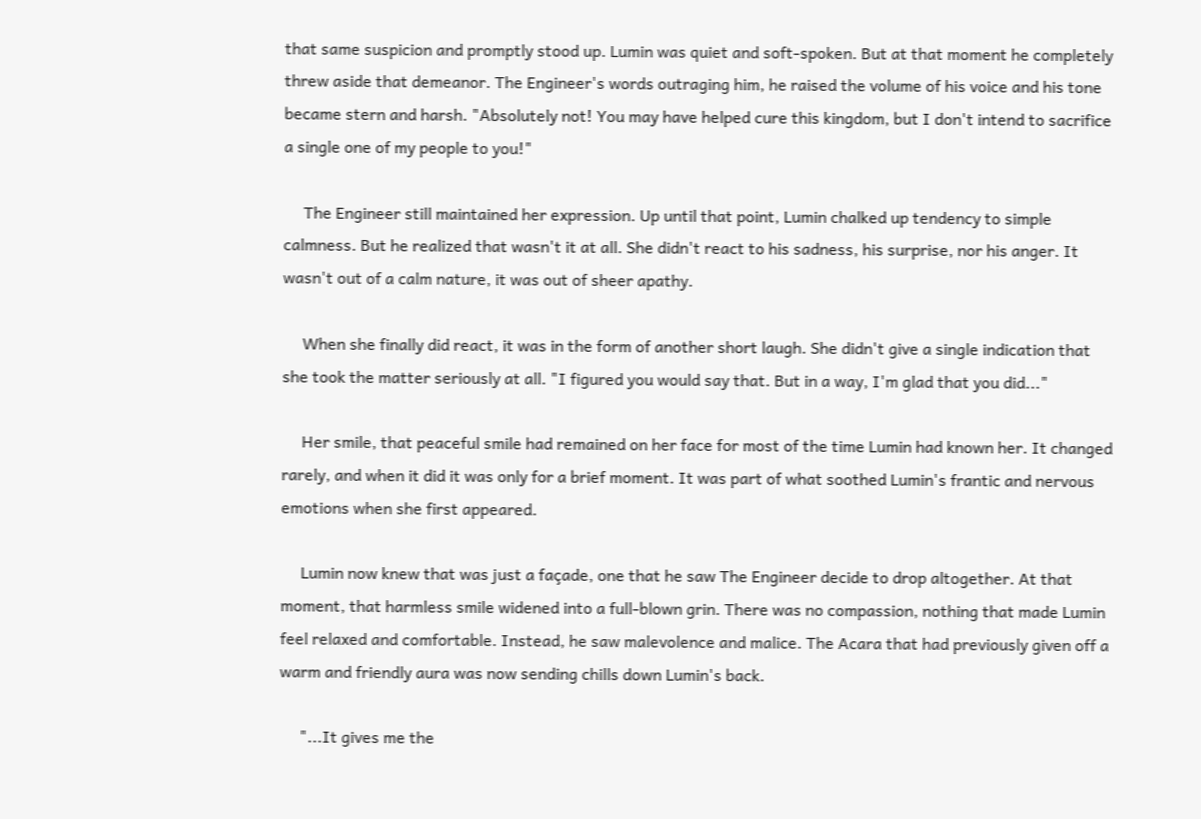that same suspicion and promptly stood up. Lumin was quiet and soft-spoken. But at that moment he completely threw aside that demeanor. The Engineer's words outraging him, he raised the volume of his voice and his tone became stern and harsh. "Absolutely not! You may have helped cure this kingdom, but I don't intend to sacrifice a single one of my people to you!"

     The Engineer still maintained her expression. Up until that point, Lumin chalked up tendency to simple calmness. But he realized that wasn't it at all. She didn't react to his sadness, his surprise, nor his anger. It wasn't out of a calm nature, it was out of sheer apathy.

     When she finally did react, it was in the form of another short laugh. She didn't give a single indication that she took the matter seriously at all. "I figured you would say that. But in a way, I'm glad that you did..."

     Her smile, that peaceful smile had remained on her face for most of the time Lumin had known her. It changed rarely, and when it did it was only for a brief moment. It was part of what soothed Lumin's frantic and nervous emotions when she first appeared.

     Lumin now knew that was just a façade, one that he saw The Engineer decide to drop altogether. At that moment, that harmless smile widened into a full-blown grin. There was no compassion, nothing that made Lumin feel relaxed and comfortable. Instead, he saw malevolence and malice. The Acara that had previously given off a warm and friendly aura was now sending chills down Lumin's back.

     "...It gives me the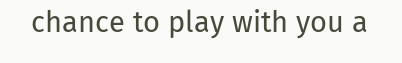chance to play with you a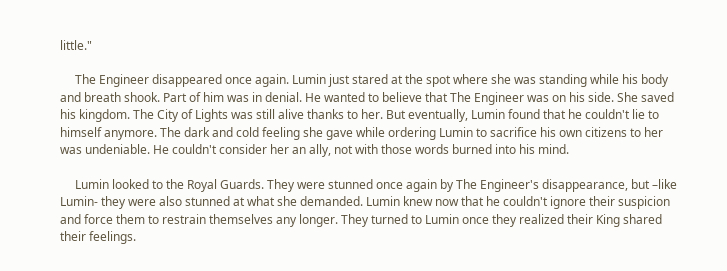little."

     The Engineer disappeared once again. Lumin just stared at the spot where she was standing while his body and breath shook. Part of him was in denial. He wanted to believe that The Engineer was on his side. She saved his kingdom. The City of Lights was still alive thanks to her. But eventually, Lumin found that he couldn't lie to himself anymore. The dark and cold feeling she gave while ordering Lumin to sacrifice his own citizens to her was undeniable. He couldn't consider her an ally, not with those words burned into his mind.

     Lumin looked to the Royal Guards. They were stunned once again by The Engineer's disappearance, but –like Lumin- they were also stunned at what she demanded. Lumin knew now that he couldn't ignore their suspicion and force them to restrain themselves any longer. They turned to Lumin once they realized their King shared their feelings.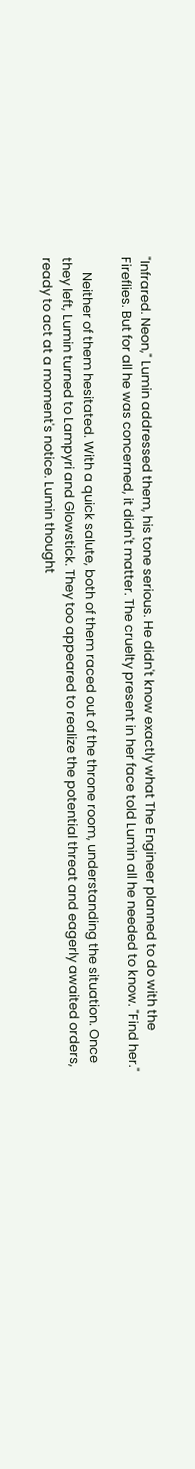"Infrared. Neon," Lumin addressed them, his tone serious. He didn't know exactly what The Engineer planned to do with the Fireflies. But for all he was concerned, it didn't matter. The cruelty present in her face told Lumin all he needed to know. "Find her."

     Neither of them hesitated. With a quick salute, both of them raced out of the throne room, understanding the situation. Once they left, Lumin turned to Lampyri and Glowstick. They too appeared to realize the potential threat and eagerly awaited orders, ready to act at a moment's notice. Lumin thought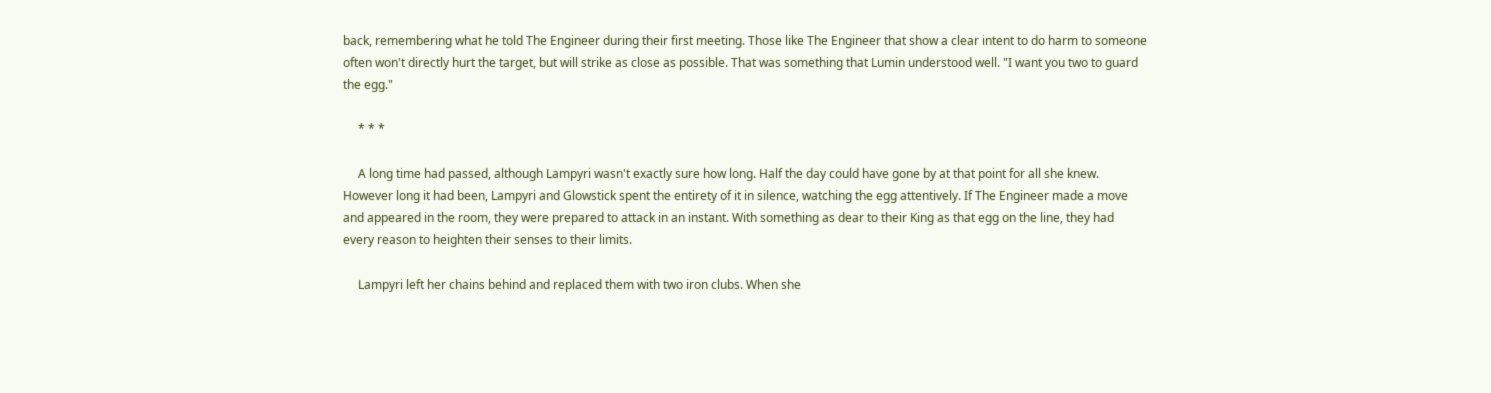back, remembering what he told The Engineer during their first meeting. Those like The Engineer that show a clear intent to do harm to someone often won't directly hurt the target, but will strike as close as possible. That was something that Lumin understood well. "I want you two to guard the egg."

     * * *

     A long time had passed, although Lampyri wasn't exactly sure how long. Half the day could have gone by at that point for all she knew. However long it had been, Lampyri and Glowstick spent the entirety of it in silence, watching the egg attentively. If The Engineer made a move and appeared in the room, they were prepared to attack in an instant. With something as dear to their King as that egg on the line, they had every reason to heighten their senses to their limits.

     Lampyri left her chains behind and replaced them with two iron clubs. When she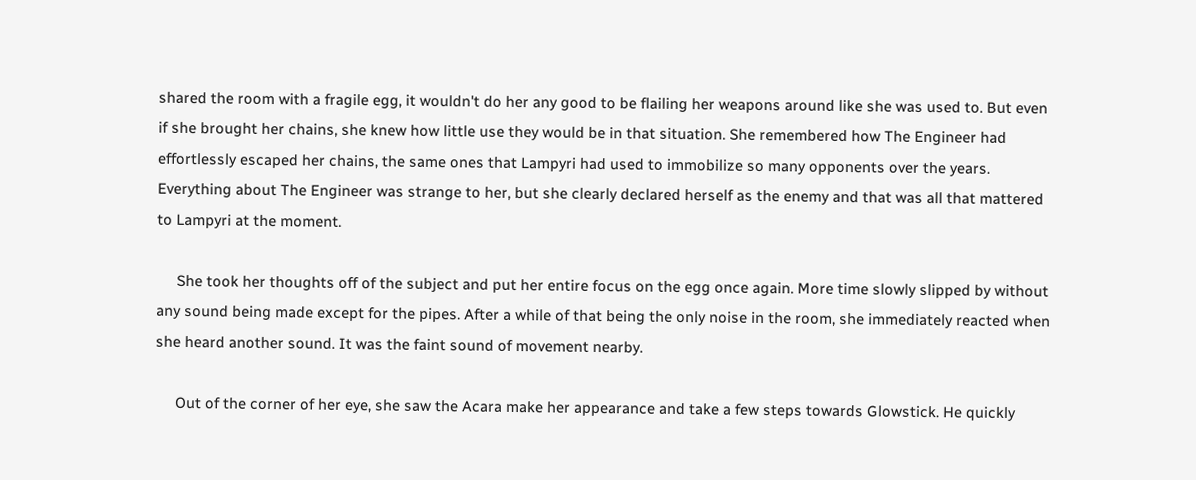shared the room with a fragile egg, it wouldn't do her any good to be flailing her weapons around like she was used to. But even if she brought her chains, she knew how little use they would be in that situation. She remembered how The Engineer had effortlessly escaped her chains, the same ones that Lampyri had used to immobilize so many opponents over the years. Everything about The Engineer was strange to her, but she clearly declared herself as the enemy and that was all that mattered to Lampyri at the moment.

     She took her thoughts off of the subject and put her entire focus on the egg once again. More time slowly slipped by without any sound being made except for the pipes. After a while of that being the only noise in the room, she immediately reacted when she heard another sound. It was the faint sound of movement nearby.

     Out of the corner of her eye, she saw the Acara make her appearance and take a few steps towards Glowstick. He quickly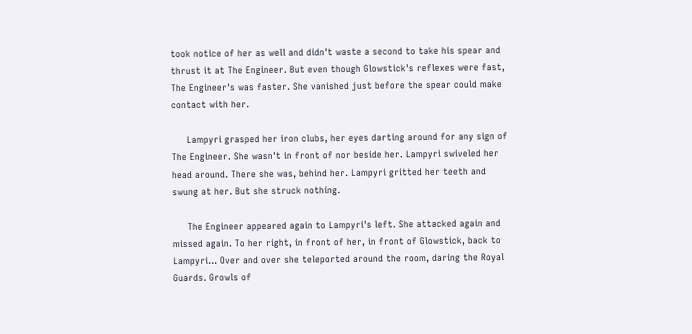took notice of her as well and didn't waste a second to take his spear and thrust it at The Engineer. But even though Glowstick's reflexes were fast, The Engineer's was faster. She vanished just before the spear could make contact with her.

     Lampyri grasped her iron clubs, her eyes darting around for any sign of The Engineer. She wasn't in front of nor beside her. Lampyri swiveled her head around. There she was, behind her. Lampyri gritted her teeth and swung at her. But she struck nothing.

     The Engineer appeared again to Lampyri's left. She attacked again and missed again. To her right, in front of her, in front of Glowstick, back to Lampyri... Over and over she teleported around the room, daring the Royal Guards. Growls of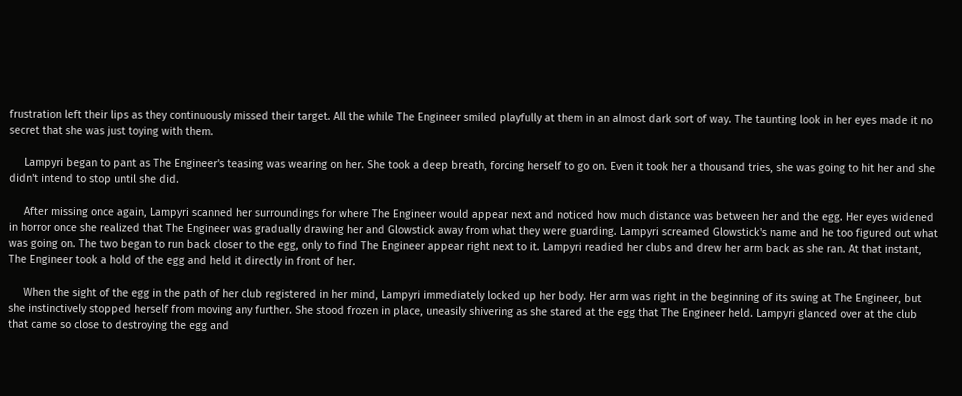frustration left their lips as they continuously missed their target. All the while The Engineer smiled playfully at them in an almost dark sort of way. The taunting look in her eyes made it no secret that she was just toying with them.

     Lampyri began to pant as The Engineer's teasing was wearing on her. She took a deep breath, forcing herself to go on. Even it took her a thousand tries, she was going to hit her and she didn't intend to stop until she did.

     After missing once again, Lampyri scanned her surroundings for where The Engineer would appear next and noticed how much distance was between her and the egg. Her eyes widened in horror once she realized that The Engineer was gradually drawing her and Glowstick away from what they were guarding. Lampyri screamed Glowstick's name and he too figured out what was going on. The two began to run back closer to the egg, only to find The Engineer appear right next to it. Lampyri readied her clubs and drew her arm back as she ran. At that instant, The Engineer took a hold of the egg and held it directly in front of her.

     When the sight of the egg in the path of her club registered in her mind, Lampyri immediately locked up her body. Her arm was right in the beginning of its swing at The Engineer, but she instinctively stopped herself from moving any further. She stood frozen in place, uneasily shivering as she stared at the egg that The Engineer held. Lampyri glanced over at the club that came so close to destroying the egg and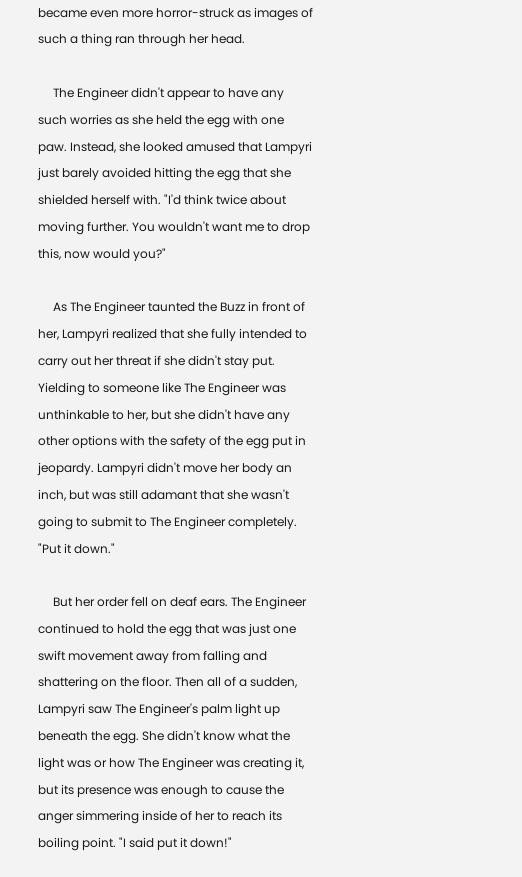became even more horror-struck as images of such a thing ran through her head.

     The Engineer didn't appear to have any such worries as she held the egg with one paw. Instead, she looked amused that Lampyri just barely avoided hitting the egg that she shielded herself with. "I'd think twice about moving further. You wouldn't want me to drop this, now would you?"

     As The Engineer taunted the Buzz in front of her, Lampyri realized that she fully intended to carry out her threat if she didn't stay put. Yielding to someone like The Engineer was unthinkable to her, but she didn't have any other options with the safety of the egg put in jeopardy. Lampyri didn't move her body an inch, but was still adamant that she wasn't going to submit to The Engineer completely. "Put it down."

     But her order fell on deaf ears. The Engineer continued to hold the egg that was just one swift movement away from falling and shattering on the floor. Then all of a sudden, Lampyri saw The Engineer's palm light up beneath the egg. She didn't know what the light was or how The Engineer was creating it, but its presence was enough to cause the anger simmering inside of her to reach its boiling point. "I said put it down!"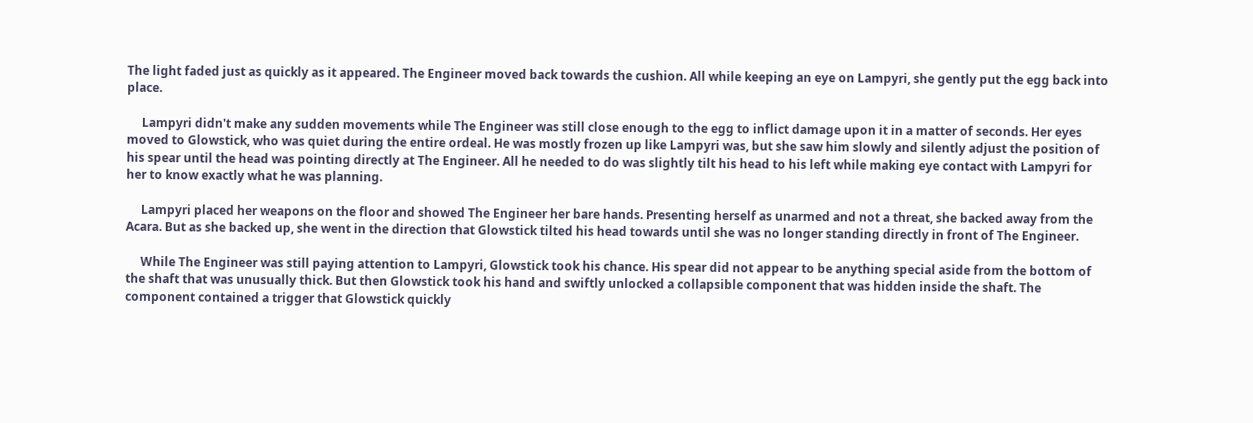The light faded just as quickly as it appeared. The Engineer moved back towards the cushion. All while keeping an eye on Lampyri, she gently put the egg back into place.

     Lampyri didn't make any sudden movements while The Engineer was still close enough to the egg to inflict damage upon it in a matter of seconds. Her eyes moved to Glowstick, who was quiet during the entire ordeal. He was mostly frozen up like Lampyri was, but she saw him slowly and silently adjust the position of his spear until the head was pointing directly at The Engineer. All he needed to do was slightly tilt his head to his left while making eye contact with Lampyri for her to know exactly what he was planning.

     Lampyri placed her weapons on the floor and showed The Engineer her bare hands. Presenting herself as unarmed and not a threat, she backed away from the Acara. But as she backed up, she went in the direction that Glowstick tilted his head towards until she was no longer standing directly in front of The Engineer.

     While The Engineer was still paying attention to Lampyri, Glowstick took his chance. His spear did not appear to be anything special aside from the bottom of the shaft that was unusually thick. But then Glowstick took his hand and swiftly unlocked a collapsible component that was hidden inside the shaft. The component contained a trigger that Glowstick quickly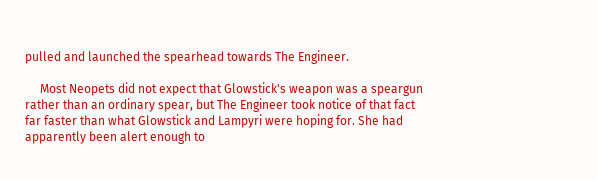pulled and launched the spearhead towards The Engineer.

     Most Neopets did not expect that Glowstick's weapon was a speargun rather than an ordinary spear, but The Engineer took notice of that fact far faster than what Glowstick and Lampyri were hoping for. She had apparently been alert enough to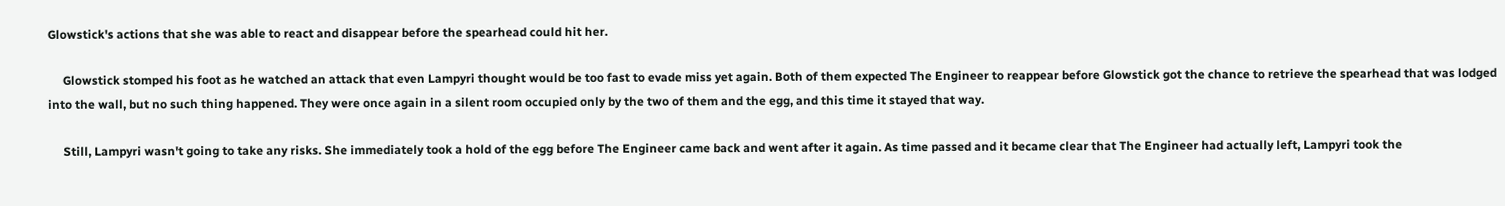Glowstick's actions that she was able to react and disappear before the spearhead could hit her.

     Glowstick stomped his foot as he watched an attack that even Lampyri thought would be too fast to evade miss yet again. Both of them expected The Engineer to reappear before Glowstick got the chance to retrieve the spearhead that was lodged into the wall, but no such thing happened. They were once again in a silent room occupied only by the two of them and the egg, and this time it stayed that way.

     Still, Lampyri wasn't going to take any risks. She immediately took a hold of the egg before The Engineer came back and went after it again. As time passed and it became clear that The Engineer had actually left, Lampyri took the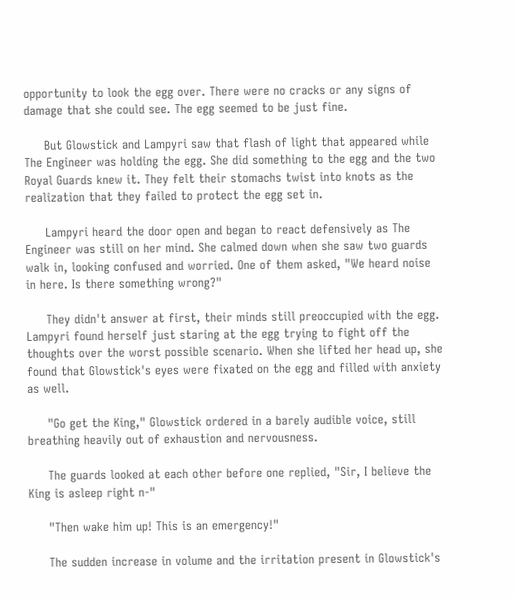opportunity to look the egg over. There were no cracks or any signs of damage that she could see. The egg seemed to be just fine.

     But Glowstick and Lampyri saw that flash of light that appeared while The Engineer was holding the egg. She did something to the egg and the two Royal Guards knew it. They felt their stomachs twist into knots as the realization that they failed to protect the egg set in.

     Lampyri heard the door open and began to react defensively as The Engineer was still on her mind. She calmed down when she saw two guards walk in, looking confused and worried. One of them asked, "We heard noise in here. Is there something wrong?"

     They didn't answer at first, their minds still preoccupied with the egg. Lampyri found herself just staring at the egg trying to fight off the thoughts over the worst possible scenario. When she lifted her head up, she found that Glowstick's eyes were fixated on the egg and filled with anxiety as well.

     "Go get the King," Glowstick ordered in a barely audible voice, still breathing heavily out of exhaustion and nervousness.

     The guards looked at each other before one replied, "Sir, I believe the King is asleep right n-"

     "Then wake him up! This is an emergency!"

     The sudden increase in volume and the irritation present in Glowstick's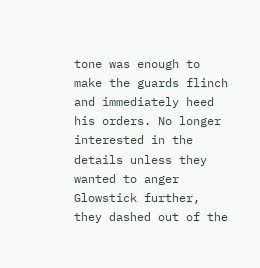tone was enough to make the guards flinch and immediately heed his orders. No longer interested in the details unless they wanted to anger Glowstick further, they dashed out of the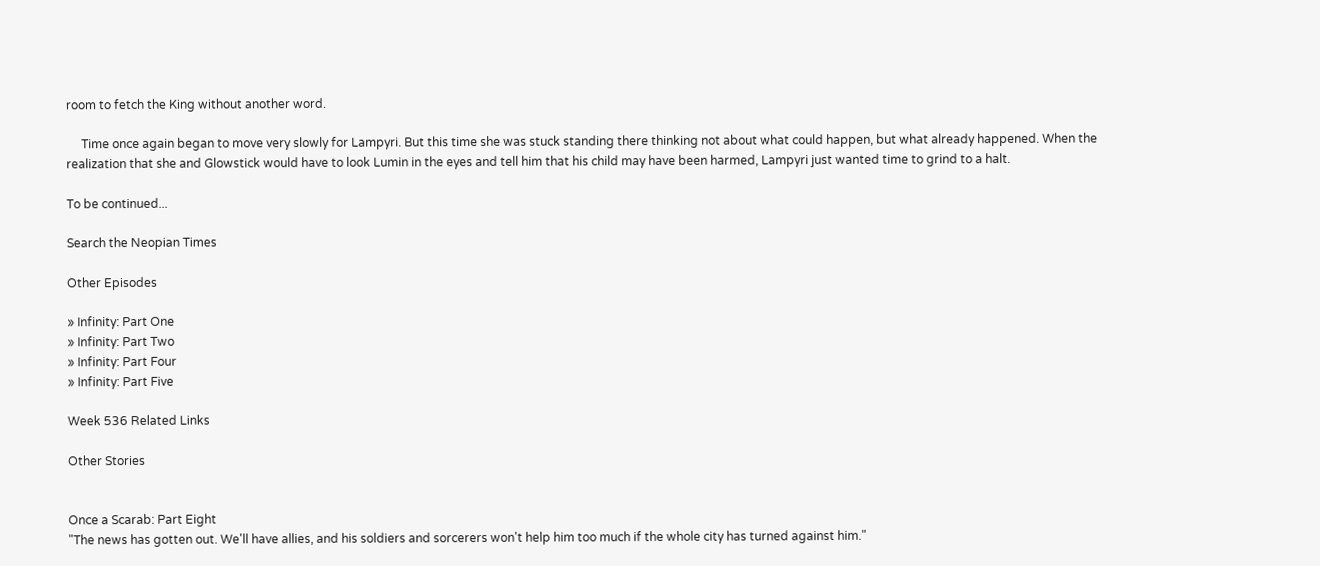room to fetch the King without another word.

     Time once again began to move very slowly for Lampyri. But this time she was stuck standing there thinking not about what could happen, but what already happened. When the realization that she and Glowstick would have to look Lumin in the eyes and tell him that his child may have been harmed, Lampyri just wanted time to grind to a halt.

To be continued...

Search the Neopian Times

Other Episodes

» Infinity: Part One
» Infinity: Part Two
» Infinity: Part Four
» Infinity: Part Five

Week 536 Related Links

Other Stories


Once a Scarab: Part Eight
"The news has gotten out. We'll have allies, and his soldiers and sorcerers won't help him too much if the whole city has turned against him."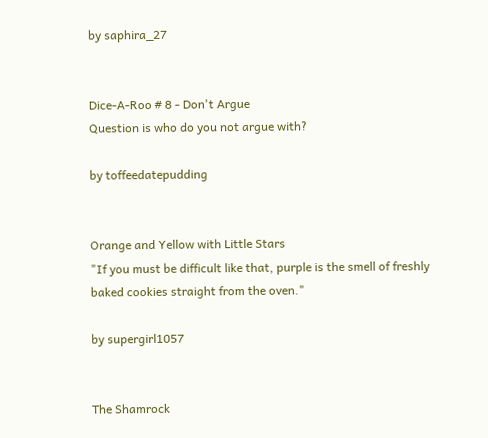by saphira_27


Dice-A-Roo # 8 - Don't Argue
Question is who do you not argue with?

by toffeedatepudding


Orange and Yellow with Little Stars
"If you must be difficult like that, purple is the smell of freshly baked cookies straight from the oven."

by supergirl1057


The Shamrock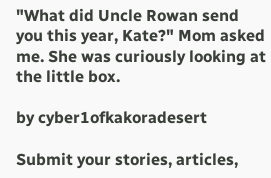"What did Uncle Rowan send you this year, Kate?" Mom asked me. She was curiously looking at the little box.

by cyber1ofkakoradesert

Submit your stories, articles,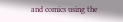and comics using the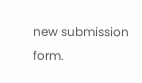new submission form.